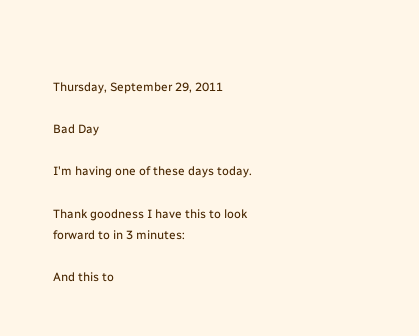Thursday, September 29, 2011

Bad Day

I'm having one of these days today.

Thank goodness I have this to look forward to in 3 minutes:

And this to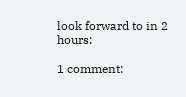look forward to in 2 hours:

1 comment: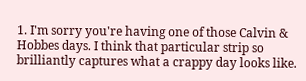1. I'm sorry you're having one of those Calvin & Hobbes days. I think that particular strip so brilliantly captures what a crappy day looks like.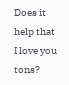Does it help that I love you tons?